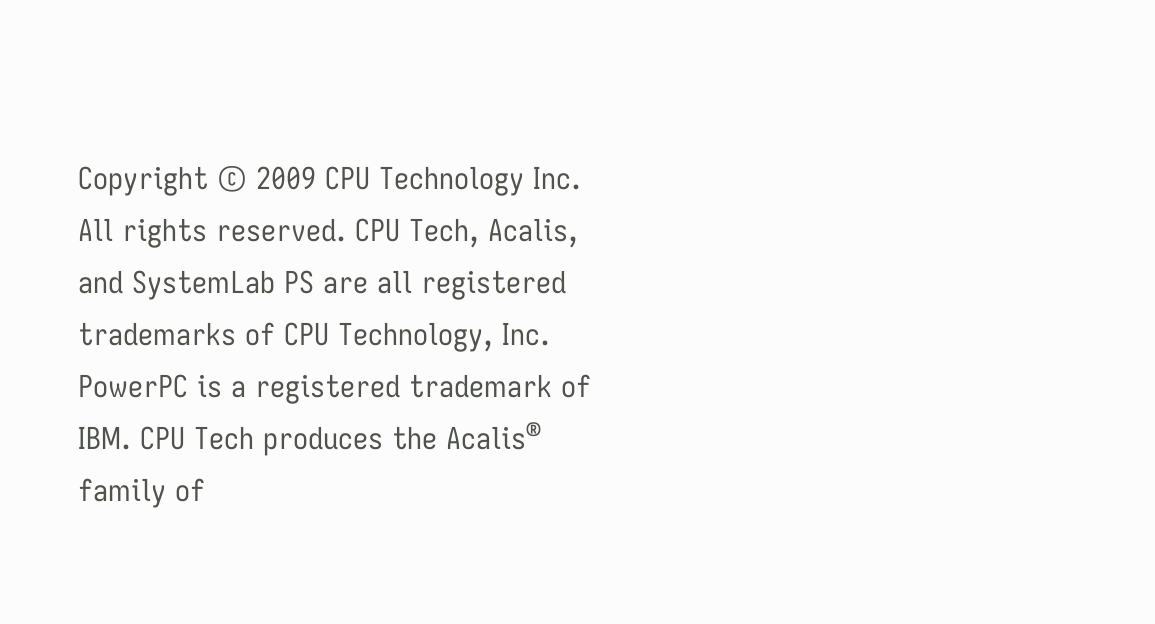Copyright © 2009 CPU Technology Inc. All rights reserved. CPU Tech, Acalis, and SystemLab PS are all registered trademarks of CPU Technology, Inc. PowerPC is a registered trademark of IBM. CPU Tech produces the Acalis® family of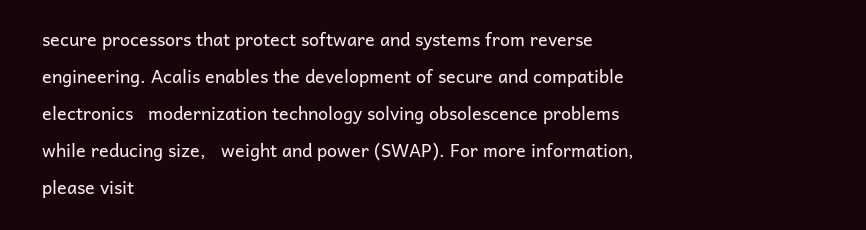secure processors that protect software and systems from reverse engineering. Acalis enables the development of secure and compatible electronics   modernization technology solving obsolescence problems while reducing size,   weight and power (SWAP). For more information, please visit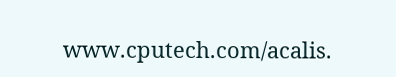www.cputech.com/acalis.